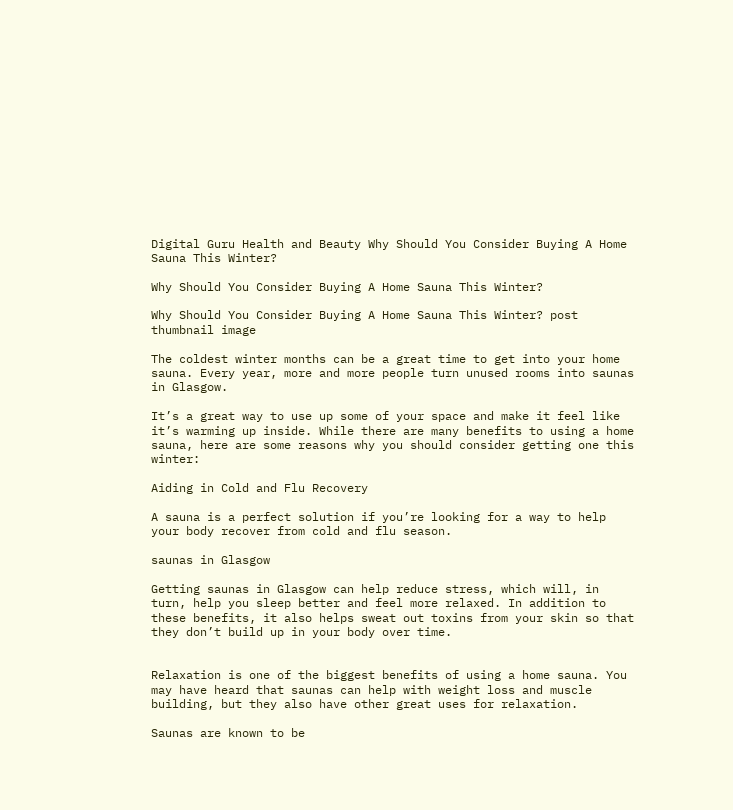Digital Guru Health and Beauty Why Should You Consider Buying A Home Sauna This Winter?

Why Should You Consider Buying A Home Sauna This Winter?

Why Should You Consider Buying A Home Sauna This Winter? post thumbnail image

The coldest winter months can be a great time to get into your home sauna. Every year, more and more people turn unused rooms into saunas in Glasgow.

It’s a great way to use up some of your space and make it feel like it’s warming up inside. While there are many benefits to using a home sauna, here are some reasons why you should consider getting one this winter:

Aiding in Cold and Flu Recovery

A sauna is a perfect solution if you’re looking for a way to help your body recover from cold and flu season.

saunas in Glasgow

Getting saunas in Glasgow can help reduce stress, which will, in turn, help you sleep better and feel more relaxed. In addition to these benefits, it also helps sweat out toxins from your skin so that they don’t build up in your body over time.


Relaxation is one of the biggest benefits of using a home sauna. You may have heard that saunas can help with weight loss and muscle building, but they also have other great uses for relaxation.

Saunas are known to be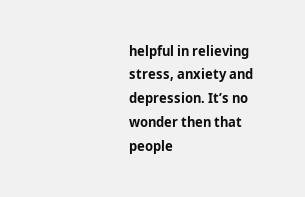helpful in relieving stress, anxiety and depression. It’s no wonder then that people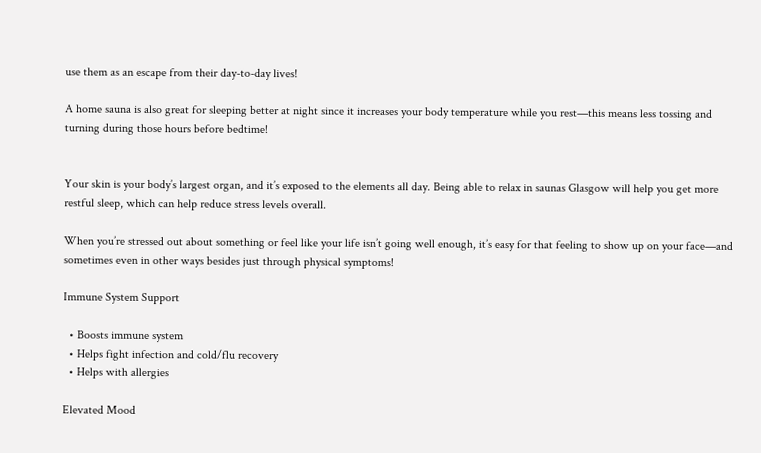use them as an escape from their day-to-day lives!

A home sauna is also great for sleeping better at night since it increases your body temperature while you rest—this means less tossing and turning during those hours before bedtime!


Your skin is your body’s largest organ, and it’s exposed to the elements all day. Being able to relax in saunas Glasgow will help you get more restful sleep, which can help reduce stress levels overall.

When you’re stressed out about something or feel like your life isn’t going well enough, it’s easy for that feeling to show up on your face—and sometimes even in other ways besides just through physical symptoms!

Immune System Support

  • Boosts immune system
  • Helps fight infection and cold/flu recovery
  • Helps with allergies

Elevated Mood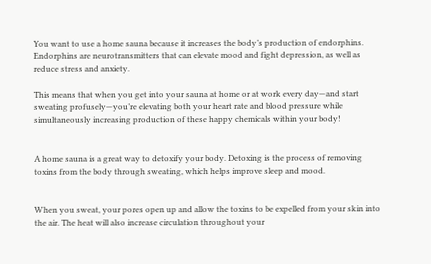You want to use a home sauna because it increases the body’s production of endorphins. Endorphins are neurotransmitters that can elevate mood and fight depression, as well as reduce stress and anxiety.

This means that when you get into your sauna at home or at work every day—and start sweating profusely—you’re elevating both your heart rate and blood pressure while simultaneously increasing production of these happy chemicals within your body!


A home sauna is a great way to detoxify your body. Detoxing is the process of removing toxins from the body through sweating, which helps improve sleep and mood.


When you sweat, your pores open up and allow the toxins to be expelled from your skin into the air. The heat will also increase circulation throughout your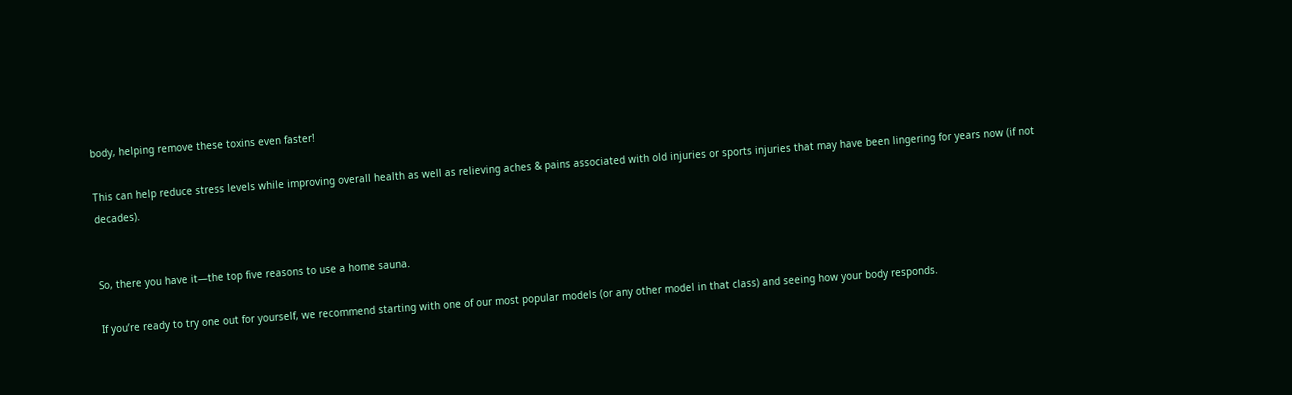body, helping remove these toxins even faster!

This can help reduce stress levels while improving overall health as well as relieving aches & pains associated with old injuries or sports injuries that may have been lingering for years now (if not decades).


So, there you have it—the top five reasons to use a home sauna.

If you’re ready to try one out for yourself, we recommend starting with one of our most popular models (or any other model in that class) and seeing how your body responds.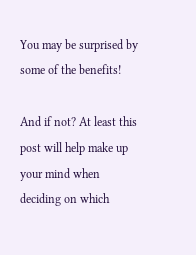You may be surprised by some of the benefits!

And if not? At least this post will help make up your mind when deciding on which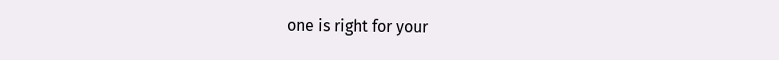one is right for your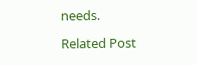needs.

Related Post